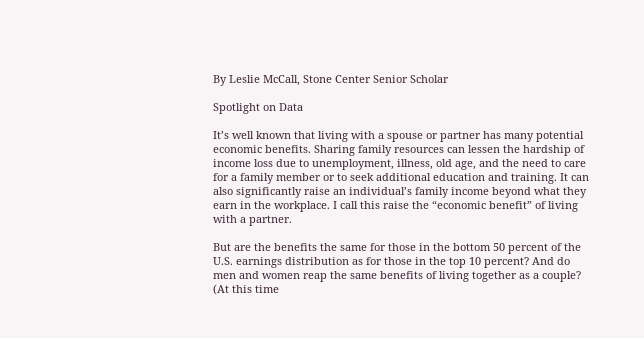By Leslie McCall, Stone Center Senior Scholar

Spotlight on Data

It’s well known that living with a spouse or partner has many potential economic benefits. Sharing family resources can lessen the hardship of income loss due to unemployment, illness, old age, and the need to care for a family member or to seek additional education and training. It can also significantly raise an individual’s family income beyond what they earn in the workplace. I call this raise the “economic benefit” of living with a partner.

But are the benefits the same for those in the bottom 50 percent of the U.S. earnings distribution as for those in the top 10 percent? And do men and women reap the same benefits of living together as a couple? (At this time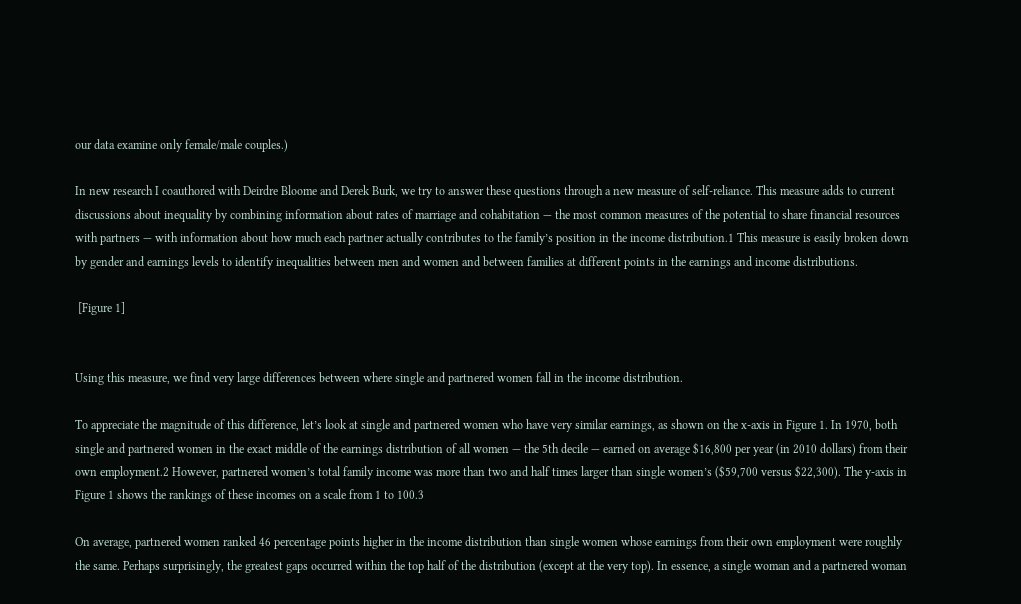our data examine only female/male couples.)

In new research I coauthored with Deirdre Bloome and Derek Burk, we try to answer these questions through a new measure of self-reliance. This measure adds to current discussions about inequality by combining information about rates of marriage and cohabitation — the most common measures of the potential to share financial resources with partners — with information about how much each partner actually contributes to the family’s position in the income distribution.1 This measure is easily broken down by gender and earnings levels to identify inequalities between men and women and between families at different points in the earnings and income distributions.

 [Figure 1]


Using this measure, we find very large differences between where single and partnered women fall in the income distribution.

To appreciate the magnitude of this difference, let’s look at single and partnered women who have very similar earnings, as shown on the x-axis in Figure 1. In 1970, both single and partnered women in the exact middle of the earnings distribution of all women — the 5th decile — earned on average $16,800 per year (in 2010 dollars) from their own employment.2 However, partnered women’s total family income was more than two and half times larger than single women’s ($59,700 versus $22,300). The y-axis in Figure 1 shows the rankings of these incomes on a scale from 1 to 100.3

On average, partnered women ranked 46 percentage points higher in the income distribution than single women whose earnings from their own employment were roughly the same. Perhaps surprisingly, the greatest gaps occurred within the top half of the distribution (except at the very top). In essence, a single woman and a partnered woman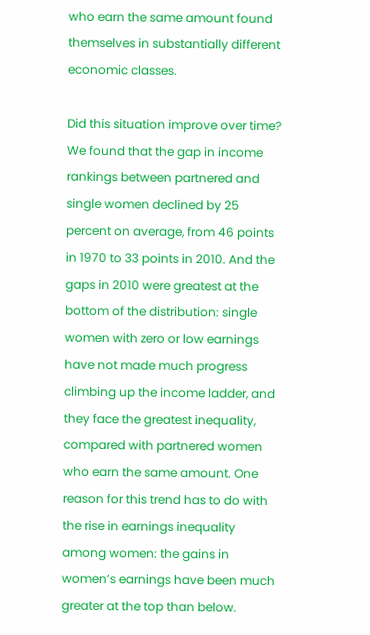who earn the same amount found themselves in substantially different economic classes.

Did this situation improve over time? We found that the gap in income rankings between partnered and single women declined by 25 percent on average, from 46 points in 1970 to 33 points in 2010. And the gaps in 2010 were greatest at the bottom of the distribution: single women with zero or low earnings have not made much progress climbing up the income ladder, and they face the greatest inequality, compared with partnered women who earn the same amount. One reason for this trend has to do with the rise in earnings inequality among women: the gains in women’s earnings have been much greater at the top than below.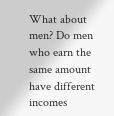What about men? Do men who earn the same amount have different incomes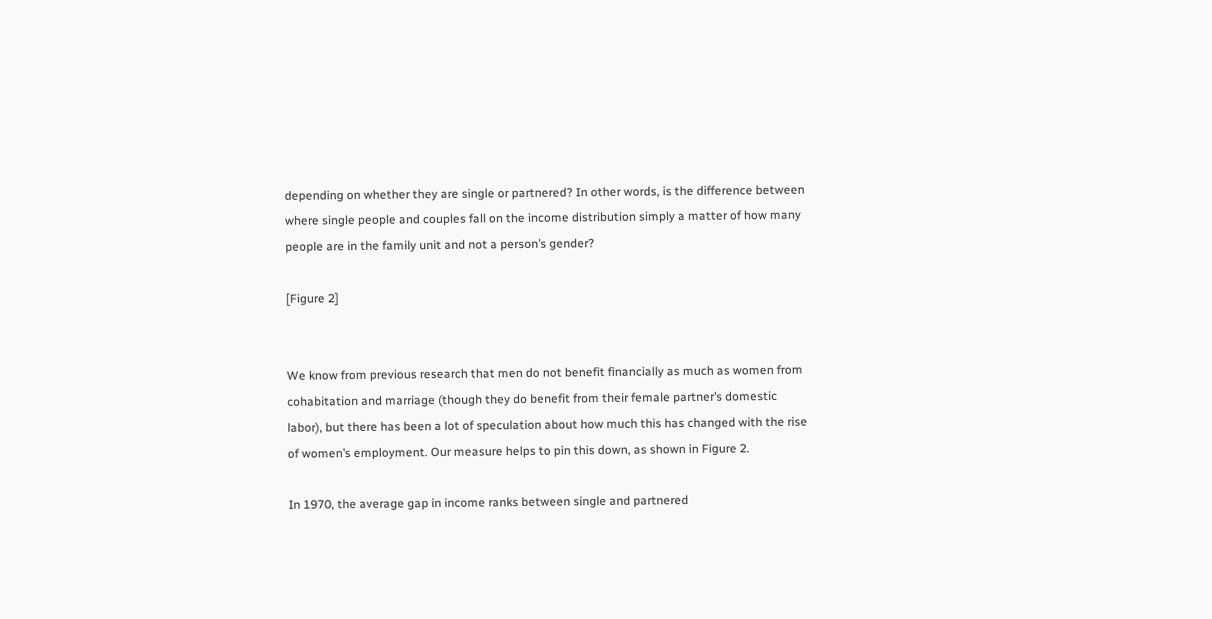depending on whether they are single or partnered? In other words, is the difference between where single people and couples fall on the income distribution simply a matter of how many people are in the family unit and not a person’s gender?

[Figure 2]


We know from previous research that men do not benefit financially as much as women from cohabitation and marriage (though they do benefit from their female partner’s domestic labor), but there has been a lot of speculation about how much this has changed with the rise of women’s employment. Our measure helps to pin this down, as shown in Figure 2.

In 1970, the average gap in income ranks between single and partnered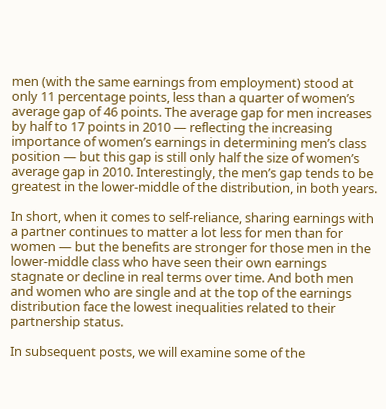men (with the same earnings from employment) stood at only 11 percentage points, less than a quarter of women’s average gap of 46 points. The average gap for men increases by half to 17 points in 2010 — reflecting the increasing importance of women’s earnings in determining men’s class position — but this gap is still only half the size of women’s average gap in 2010. Interestingly, the men’s gap tends to be greatest in the lower-middle of the distribution, in both years.

In short, when it comes to self-reliance, sharing earnings with a partner continues to matter a lot less for men than for women — but the benefits are stronger for those men in the lower-middle class who have seen their own earnings stagnate or decline in real terms over time. And both men and women who are single and at the top of the earnings distribution face the lowest inequalities related to their partnership status.

In subsequent posts, we will examine some of the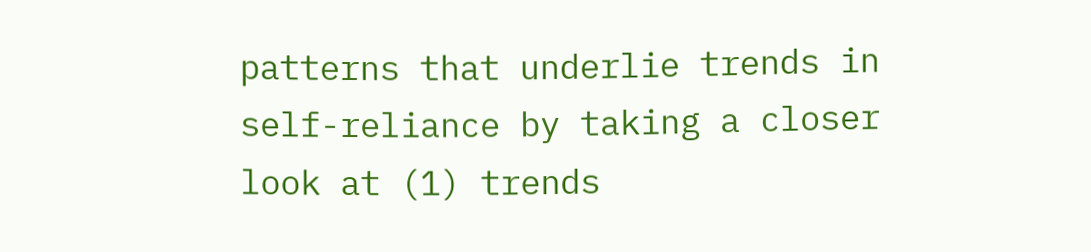patterns that underlie trends in self-reliance by taking a closer look at (1) trends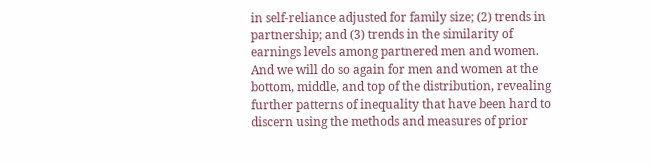in self-reliance adjusted for family size; (2) trends in partnership; and (3) trends in the similarity of earnings levels among partnered men and women. And we will do so again for men and women at the bottom, middle, and top of the distribution, revealing further patterns of inequality that have been hard to discern using the methods and measures of prior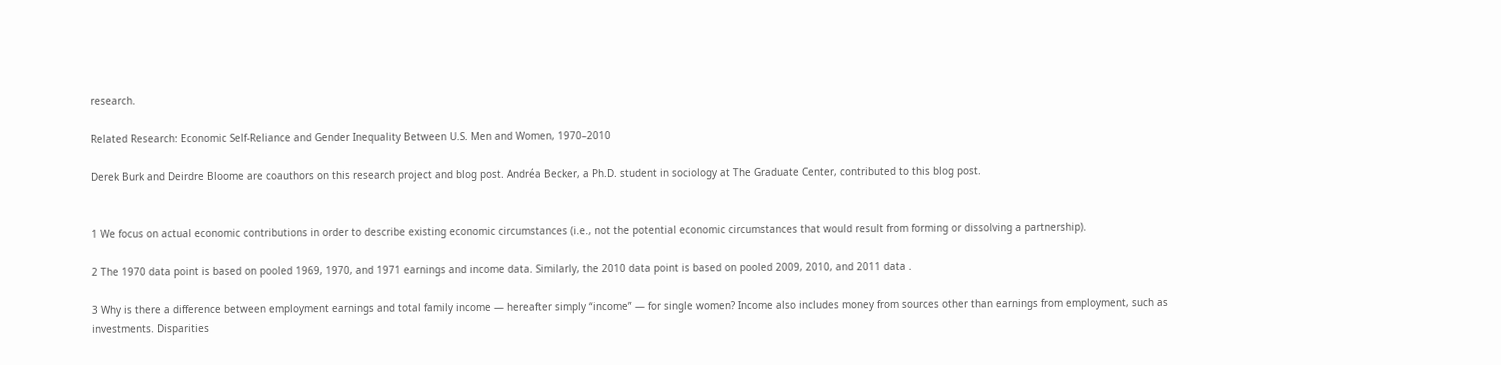research.

Related Research: Economic Self-Reliance and Gender Inequality Between U.S. Men and Women, 1970–2010

Derek Burk and Deirdre Bloome are coauthors on this research project and blog post. Andréa Becker, a Ph.D. student in sociology at The Graduate Center, contributed to this blog post.


1 We focus on actual economic contributions in order to describe existing economic circumstances (i.e., not the potential economic circumstances that would result from forming or dissolving a partnership).

2 The 1970 data point is based on pooled 1969, 1970, and 1971 earnings and income data. Similarly, the 2010 data point is based on pooled 2009, 2010, and 2011 data .

3 Why is there a difference between employment earnings and total family income — hereafter simply “income” — for single women? Income also includes money from sources other than earnings from employment, such as investments. Disparities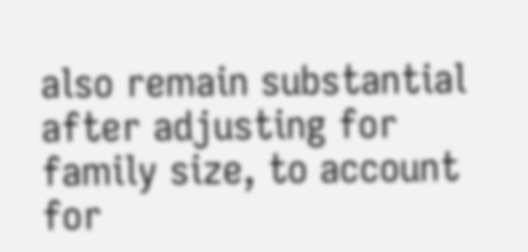also remain substantial after adjusting for family size, to account for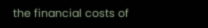the financial costs of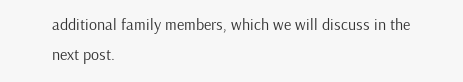additional family members, which we will discuss in the next post.